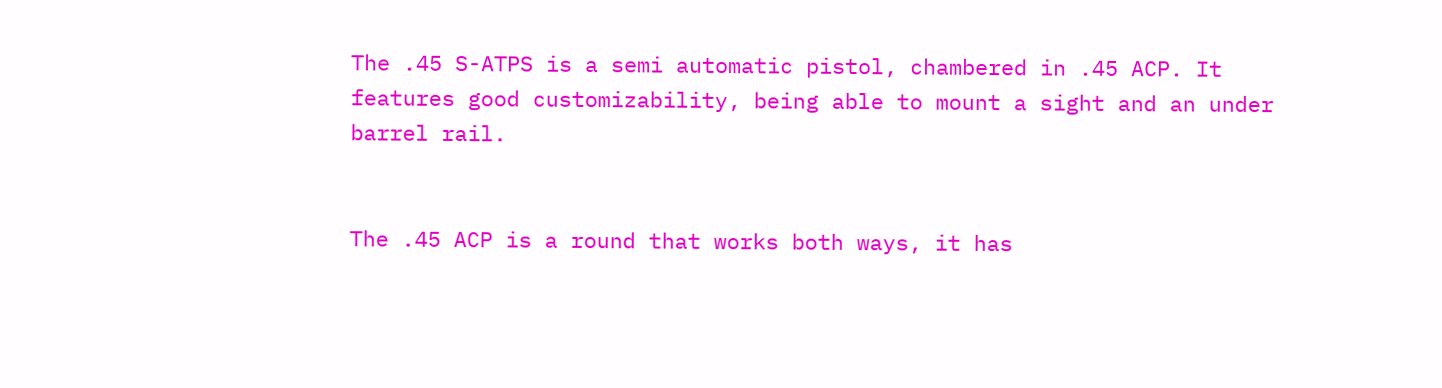The .45 S-ATPS is a semi automatic pistol, chambered in .45 ACP. It features good customizability, being able to mount a sight and an under barrel rail.


The .45 ACP is a round that works both ways, it has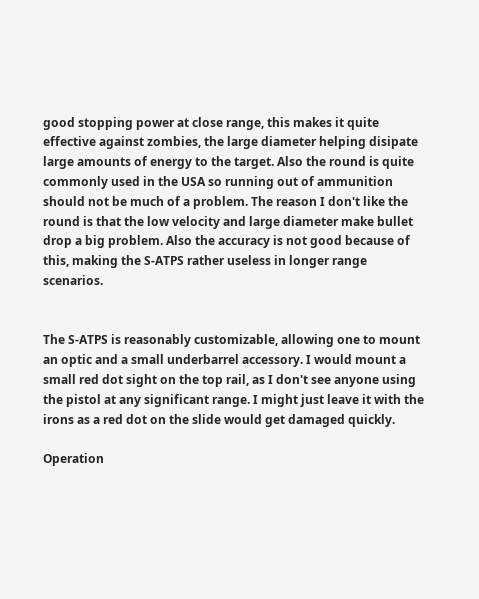good stopping power at close range, this makes it quite effective against zombies, the large diameter helping disipate large amounts of energy to the target. Also the round is quite commonly used in the USA so running out of ammunition should not be much of a problem. The reason I don't like the round is that the low velocity and large diameter make bullet drop a big problem. Also the accuracy is not good because of this, making the S-ATPS rather useless in longer range scenarios.


The S-ATPS is reasonably customizable, allowing one to mount an optic and a small underbarrel accessory. I would mount a small red dot sight on the top rail, as I don't see anyone using the pistol at any significant range. I might just leave it with the irons as a red dot on the slide would get damaged quickly.

Operation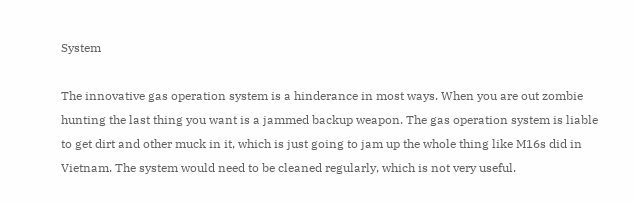System

The innovative gas operation system is a hinderance in most ways. When you are out zombie hunting the last thing you want is a jammed backup weapon. The gas operation system is liable to get dirt and other muck in it, which is just going to jam up the whole thing like M16s did in Vietnam. The system would need to be cleaned regularly, which is not very useful.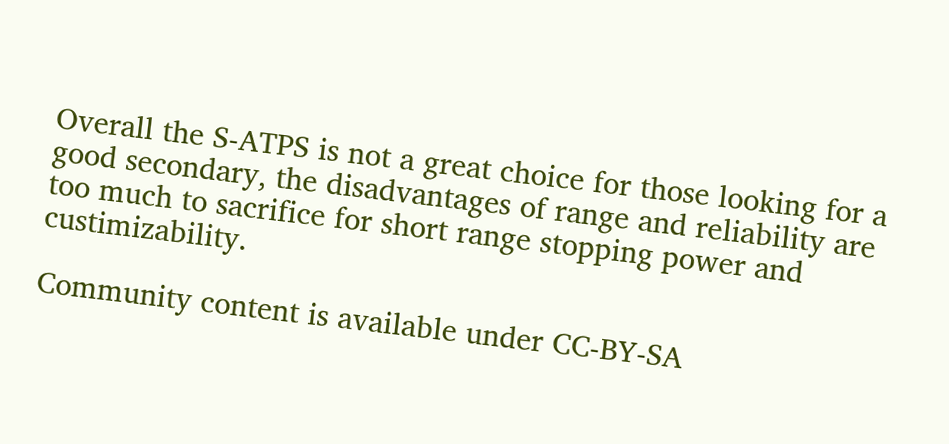Overall the S-ATPS is not a great choice for those looking for a good secondary, the disadvantages of range and reliability are too much to sacrifice for short range stopping power and custimizability.

Community content is available under CC-BY-SA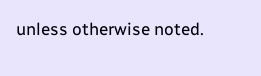unless otherwise noted.